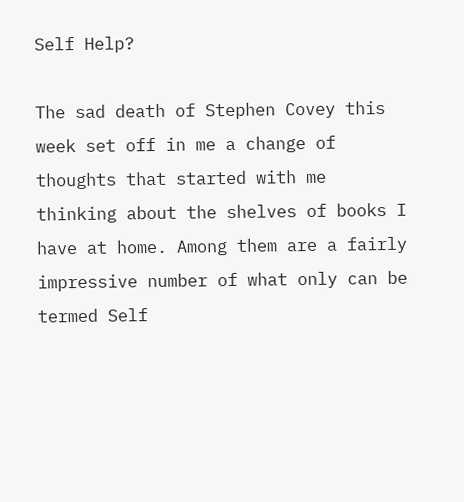Self Help?

The sad death of Stephen Covey this week set off in me a change of thoughts that started with me thinking about the shelves of books I have at home. Among them are a fairly impressive number of what only can be termed Self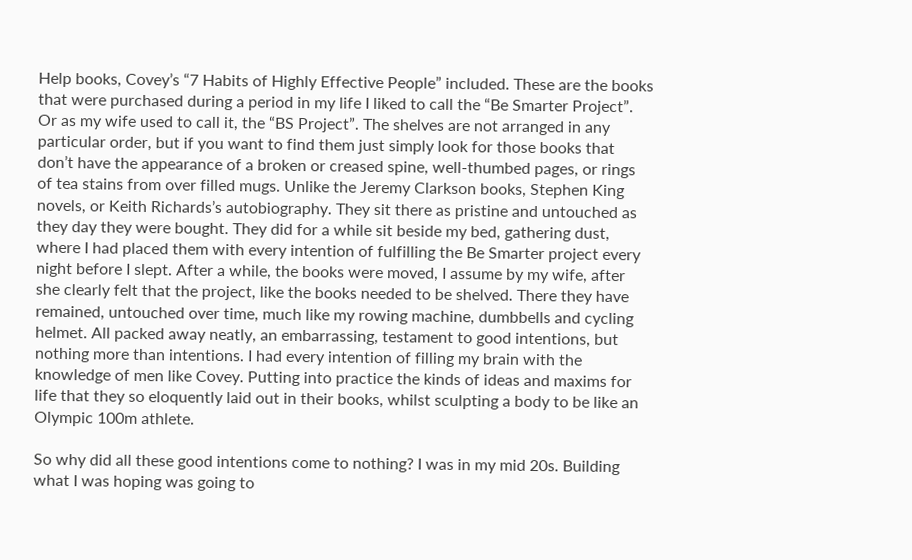Help books, Covey’s “7 Habits of Highly Effective People” included. These are the books that were purchased during a period in my life I liked to call the “Be Smarter Project”. Or as my wife used to call it, the “BS Project”. The shelves are not arranged in any particular order, but if you want to find them just simply look for those books that don’t have the appearance of a broken or creased spine, well-thumbed pages, or rings of tea stains from over filled mugs. Unlike the Jeremy Clarkson books, Stephen King novels, or Keith Richards’s autobiography. They sit there as pristine and untouched as they day they were bought. They did for a while sit beside my bed, gathering dust, where I had placed them with every intention of fulfilling the Be Smarter project every night before I slept. After a while, the books were moved, I assume by my wife, after she clearly felt that the project, like the books needed to be shelved. There they have remained, untouched over time, much like my rowing machine, dumbbells and cycling helmet. All packed away neatly, an embarrassing, testament to good intentions, but nothing more than intentions. I had every intention of filling my brain with the knowledge of men like Covey. Putting into practice the kinds of ideas and maxims for life that they so eloquently laid out in their books, whilst sculpting a body to be like an Olympic 100m athlete.

So why did all these good intentions come to nothing? I was in my mid 20s. Building what I was hoping was going to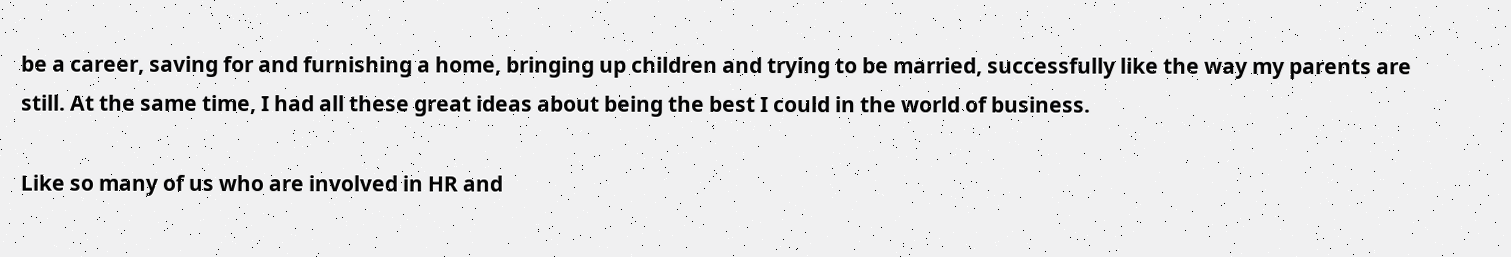be a career, saving for and furnishing a home, bringing up children and trying to be married, successfully like the way my parents are still. At the same time, I had all these great ideas about being the best I could in the world of business.

Like so many of us who are involved in HR and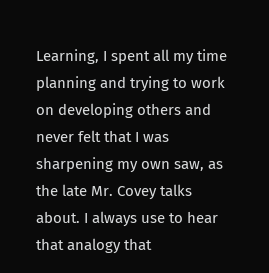Learning, I spent all my time planning and trying to work on developing others and never felt that I was sharpening my own saw, as the late Mr. Covey talks about. I always use to hear that analogy that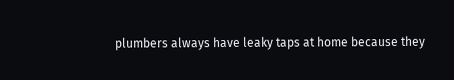plumbers always have leaky taps at home because they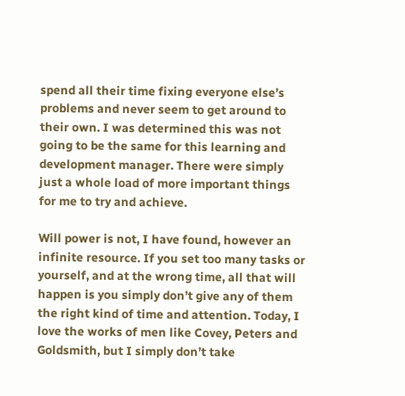spend all their time fixing everyone else’s problems and never seem to get around to their own. I was determined this was not going to be the same for this learning and development manager. There were simply just a whole load of more important things for me to try and achieve.

Will power is not, I have found, however an infinite resource. If you set too many tasks or yourself, and at the wrong time, all that will happen is you simply don’t give any of them the right kind of time and attention. Today, I love the works of men like Covey, Peters and Goldsmith, but I simply don’t take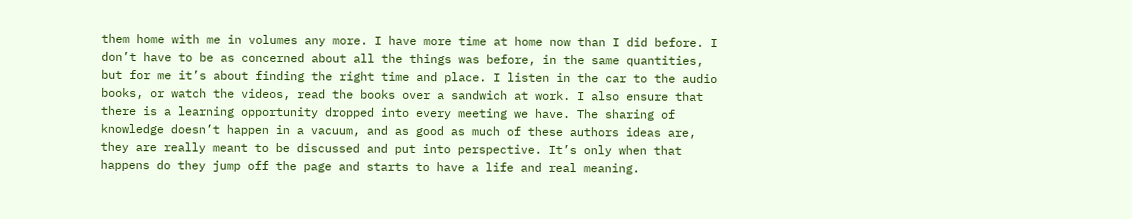them home with me in volumes any more. I have more time at home now than I did before. I don’t have to be as concerned about all the things was before, in the same quantities, but for me it’s about finding the right time and place. I listen in the car to the audio books, or watch the videos, read the books over a sandwich at work. I also ensure that there is a learning opportunity dropped into every meeting we have. The sharing of knowledge doesn’t happen in a vacuum, and as good as much of these authors ideas are, they are really meant to be discussed and put into perspective. It’s only when that happens do they jump off the page and starts to have a life and real meaning.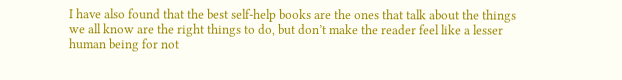I have also found that the best self-help books are the ones that talk about the things we all know are the right things to do, but don’t make the reader feel like a lesser human being for not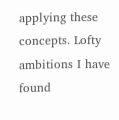applying these concepts. Lofty ambitions I have found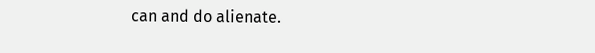can and do alienate.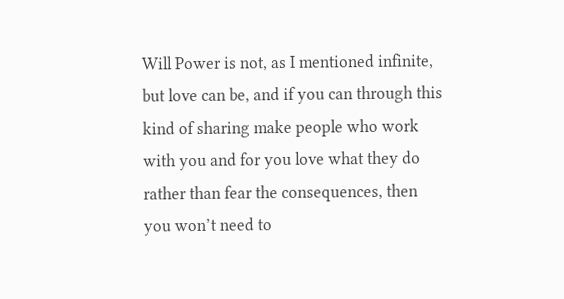Will Power is not, as I mentioned infinite, but love can be, and if you can through this kind of sharing make people who work with you and for you love what they do rather than fear the consequences, then you won’t need to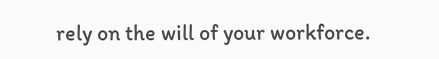rely on the will of your workforce.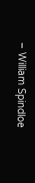– William Spindloe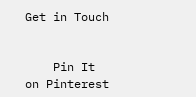Get in Touch


    Pin It on Pinterest